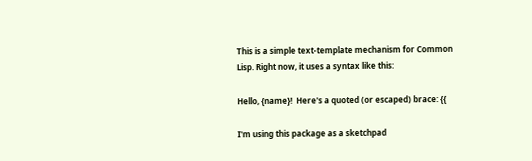This is a simple text-template mechanism for Common Lisp. Right now, it uses a syntax like this:

Hello, {name}!  Here's a quoted (or escaped) brace: {{

I'm using this package as a sketchpad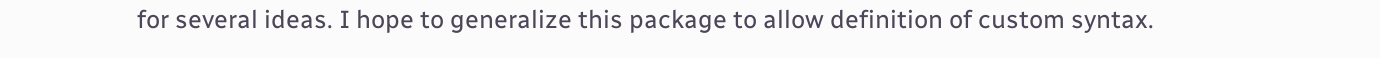for several ideas. I hope to generalize this package to allow definition of custom syntax.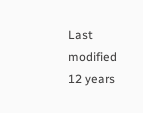Last modified 12 years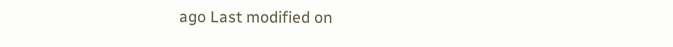ago Last modified on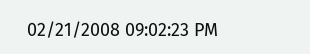02/21/2008 09:02:23 PM